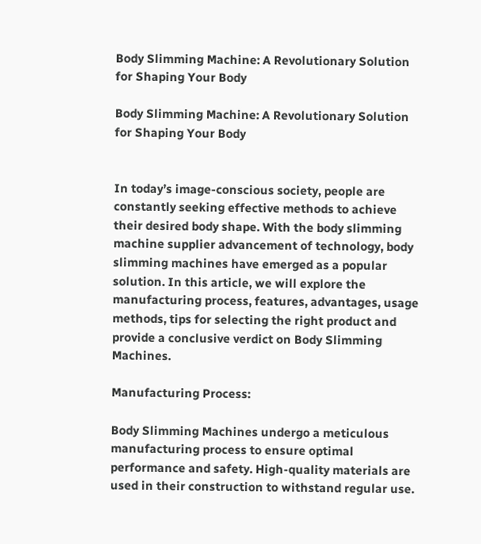Body Slimming Machine: A Revolutionary Solution for Shaping Your Body

Body Slimming Machine: A Revolutionary Solution for Shaping Your Body


In today’s image-conscious society, people are constantly seeking effective methods to achieve their desired body shape. With the body slimming machine supplier advancement of technology, body slimming machines have emerged as a popular solution. In this article, we will explore the manufacturing process, features, advantages, usage methods, tips for selecting the right product and provide a conclusive verdict on Body Slimming Machines.

Manufacturing Process:

Body Slimming Machines undergo a meticulous manufacturing process to ensure optimal performance and safety. High-quality materials are used in their construction to withstand regular use.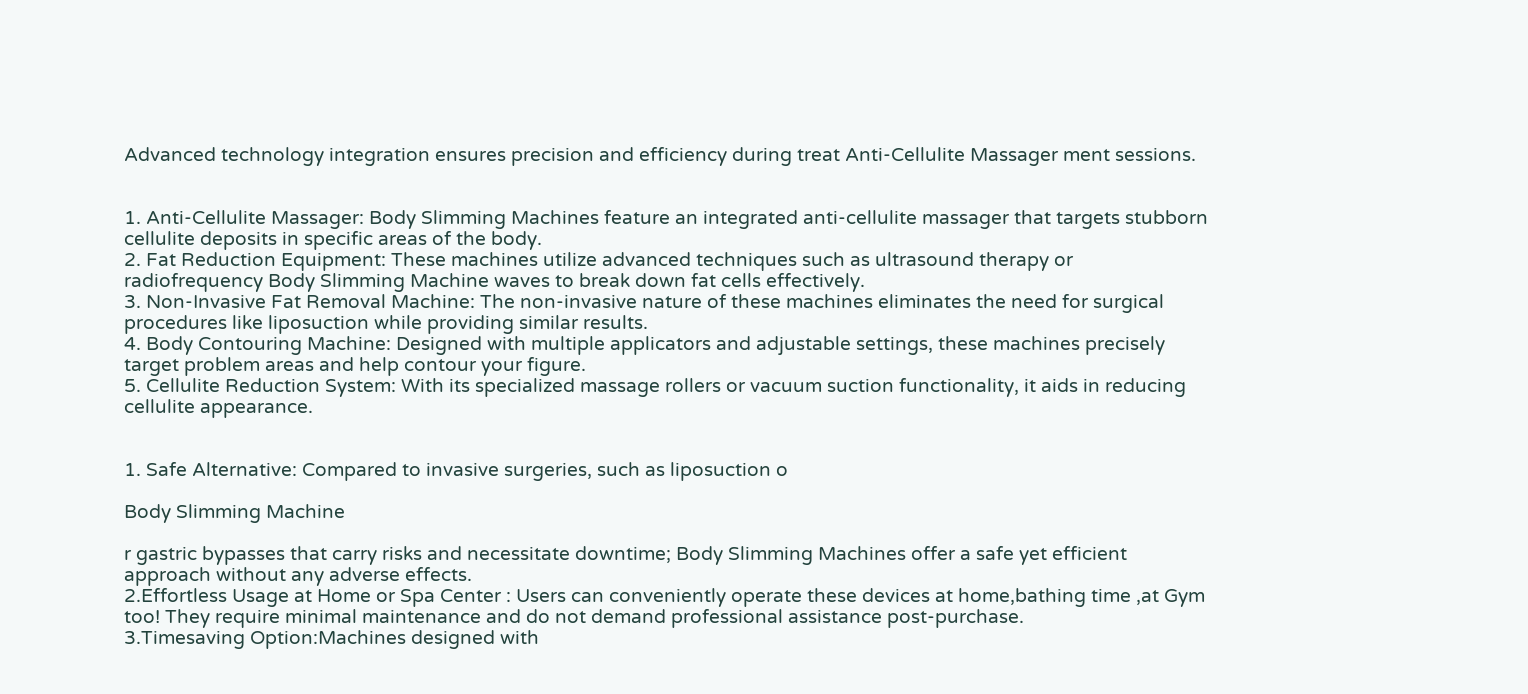Advanced technology integration ensures precision and efficiency during treat Anti-Cellulite Massager ment sessions.


1. Anti-Cellulite Massager: Body Slimming Machines feature an integrated anti-cellulite massager that targets stubborn cellulite deposits in specific areas of the body.
2. Fat Reduction Equipment: These machines utilize advanced techniques such as ultrasound therapy or radiofrequency Body Slimming Machine waves to break down fat cells effectively.
3. Non-Invasive Fat Removal Machine: The non-invasive nature of these machines eliminates the need for surgical procedures like liposuction while providing similar results.
4. Body Contouring Machine: Designed with multiple applicators and adjustable settings, these machines precisely target problem areas and help contour your figure.
5. Cellulite Reduction System: With its specialized massage rollers or vacuum suction functionality, it aids in reducing cellulite appearance.


1. Safe Alternative: Compared to invasive surgeries, such as liposuction o

Body Slimming Machine

r gastric bypasses that carry risks and necessitate downtime; Body Slimming Machines offer a safe yet efficient approach without any adverse effects.
2.Effortless Usage at Home or Spa Center : Users can conveniently operate these devices at home,bathing time ,at Gym too! They require minimal maintenance and do not demand professional assistance post-purchase.
3.Timesaving Option:Machines designed with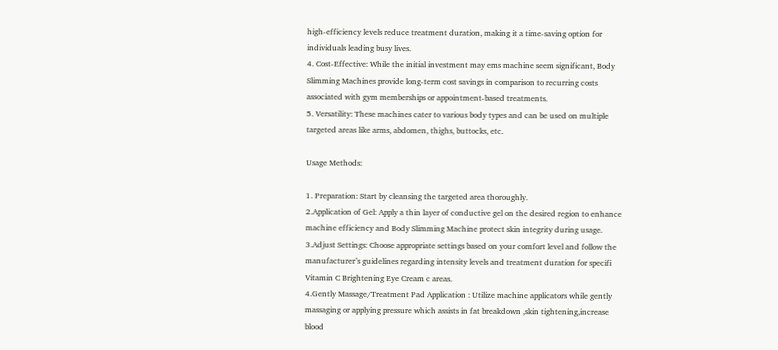high-efficiency levels reduce treatment duration, making it a time-saving option for individuals leading busy lives.
4. Cost-Effective: While the initial investment may ems machine seem significant, Body Slimming Machines provide long-term cost savings in comparison to recurring costs associated with gym memberships or appointment-based treatments.
5. Versatility: These machines cater to various body types and can be used on multiple targeted areas like arms, abdomen, thighs, buttocks, etc.

Usage Methods:

1. Preparation: Start by cleansing the targeted area thoroughly.
2.Application of Gel: Apply a thin layer of conductive gel on the desired region to enhance machine efficiency and Body Slimming Machine protect skin integrity during usage.
3.Adjust Settings: Choose appropriate settings based on your comfort level and follow the manufacturer’s guidelines regarding intensity levels and treatment duration for specifi Vitamin C Brightening Eye Cream c areas.
4.Gently Massage/Treatment Pad Application : Utilize machine applicators while gently massaging or applying pressure which assists in fat breakdown ,skin tightening,increase blood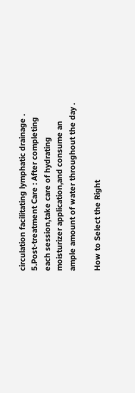circulation facilitating lymphatic drainage .
5.Post-treatment Care : After completing each session,take care of hydrating moisturizer application,and consume an ample amount of water throughout the day .

How to Select the Right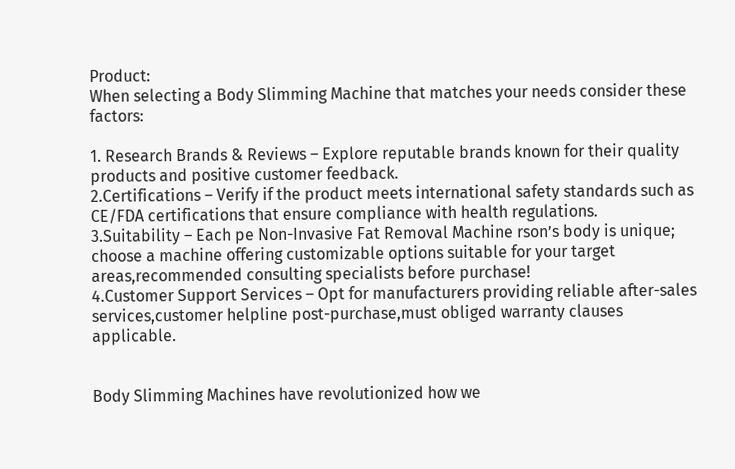Product:
When selecting a Body Slimming Machine that matches your needs consider these factors:

1. Research Brands & Reviews – Explore reputable brands known for their quality products and positive customer feedback.
2.Certifications – Verify if the product meets international safety standards such as CE/FDA certifications that ensure compliance with health regulations.
3.Suitability – Each pe Non-Invasive Fat Removal Machine rson’s body is unique; choose a machine offering customizable options suitable for your target areas,recommended consulting specialists before purchase!
4.Customer Support Services – Opt for manufacturers providing reliable after-sales services,customer helpline post-purchase,must obliged warranty clauses applicable.


Body Slimming Machines have revolutionized how we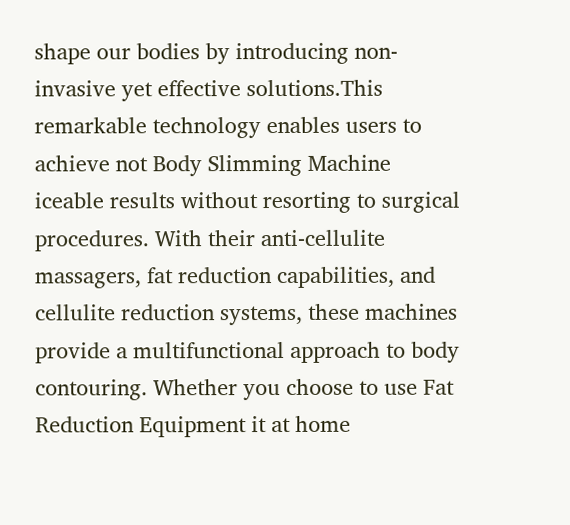shape our bodies by introducing non-invasive yet effective solutions.This remarkable technology enables users to achieve not Body Slimming Machine iceable results without resorting to surgical procedures. With their anti-cellulite massagers, fat reduction capabilities, and cellulite reduction systems, these machines provide a multifunctional approach to body contouring. Whether you choose to use Fat Reduction Equipment it at home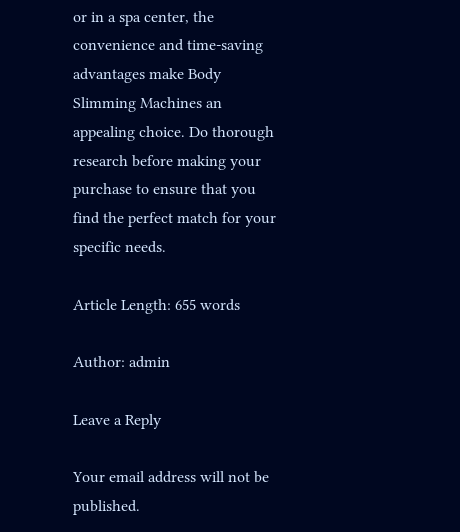or in a spa center, the convenience and time-saving advantages make Body Slimming Machines an appealing choice. Do thorough research before making your purchase to ensure that you find the perfect match for your specific needs.

Article Length: 655 words

Author: admin

Leave a Reply

Your email address will not be published.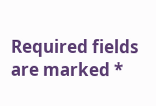Required fields are marked *